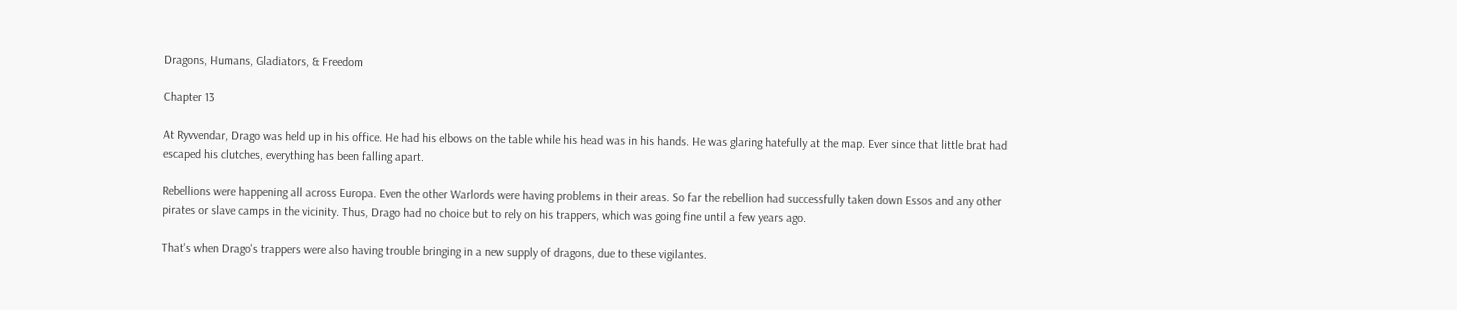Dragons, Humans, Gladiators, & Freedom

Chapter 13

At Ryvvendar, Drago was held up in his office. He had his elbows on the table while his head was in his hands. He was glaring hatefully at the map. Ever since that little brat had escaped his clutches, everything has been falling apart.

Rebellions were happening all across Europa. Even the other Warlords were having problems in their areas. So far the rebellion had successfully taken down Essos and any other pirates or slave camps in the vicinity. Thus, Drago had no choice but to rely on his trappers, which was going fine until a few years ago.

That's when Drago's trappers were also having trouble bringing in a new supply of dragons, due to these vigilantes.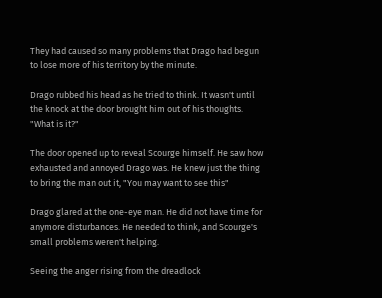They had caused so many problems that Drago had begun to lose more of his territory by the minute.

Drago rubbed his head as he tried to think. It wasn't until the knock at the door brought him out of his thoughts. "What is it?"

The door opened up to reveal Scourge himself. He saw how exhausted and annoyed Drago was. He knew just the thing to bring the man out it, "You may want to see this"

Drago glared at the one-eye man. He did not have time for anymore disturbances. He needed to think, and Scourge's small problems weren't helping.

Seeing the anger rising from the dreadlock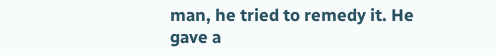man, he tried to remedy it. He gave a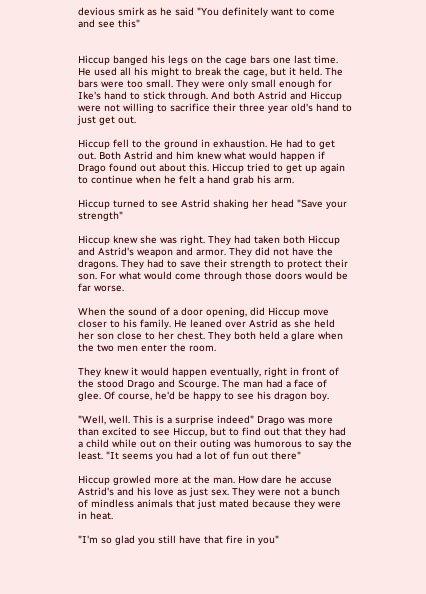devious smirk as he said "You definitely want to come and see this"


Hiccup banged his legs on the cage bars one last time. He used all his might to break the cage, but it held. The bars were too small. They were only small enough for Ike's hand to stick through. And both Astrid and Hiccup were not willing to sacrifice their three year old's hand to just get out.

Hiccup fell to the ground in exhaustion. He had to get out. Both Astrid and him knew what would happen if Drago found out about this. Hiccup tried to get up again to continue when he felt a hand grab his arm.

Hiccup turned to see Astrid shaking her head "Save your strength"

Hiccup knew she was right. They had taken both Hiccup and Astrid's weapon and armor. They did not have the dragons. They had to save their strength to protect their son. For what would come through those doors would be far worse.

When the sound of a door opening, did Hiccup move closer to his family. He leaned over Astrid as she held her son close to her chest. They both held a glare when the two men enter the room.

They knew it would happen eventually, right in front of the stood Drago and Scourge. The man had a face of glee. Of course, he'd be happy to see his dragon boy.

"Well, well. This is a surprise indeed" Drago was more than excited to see Hiccup, but to find out that they had a child while out on their outing was humorous to say the least. "It seems you had a lot of fun out there"

Hiccup growled more at the man. How dare he accuse Astrid's and his love as just sex. They were not a bunch of mindless animals that just mated because they were in heat.

"I'm so glad you still have that fire in you"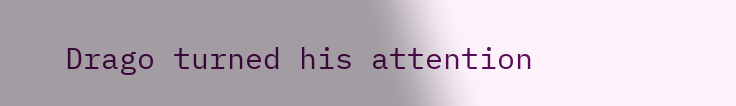Drago turned his attention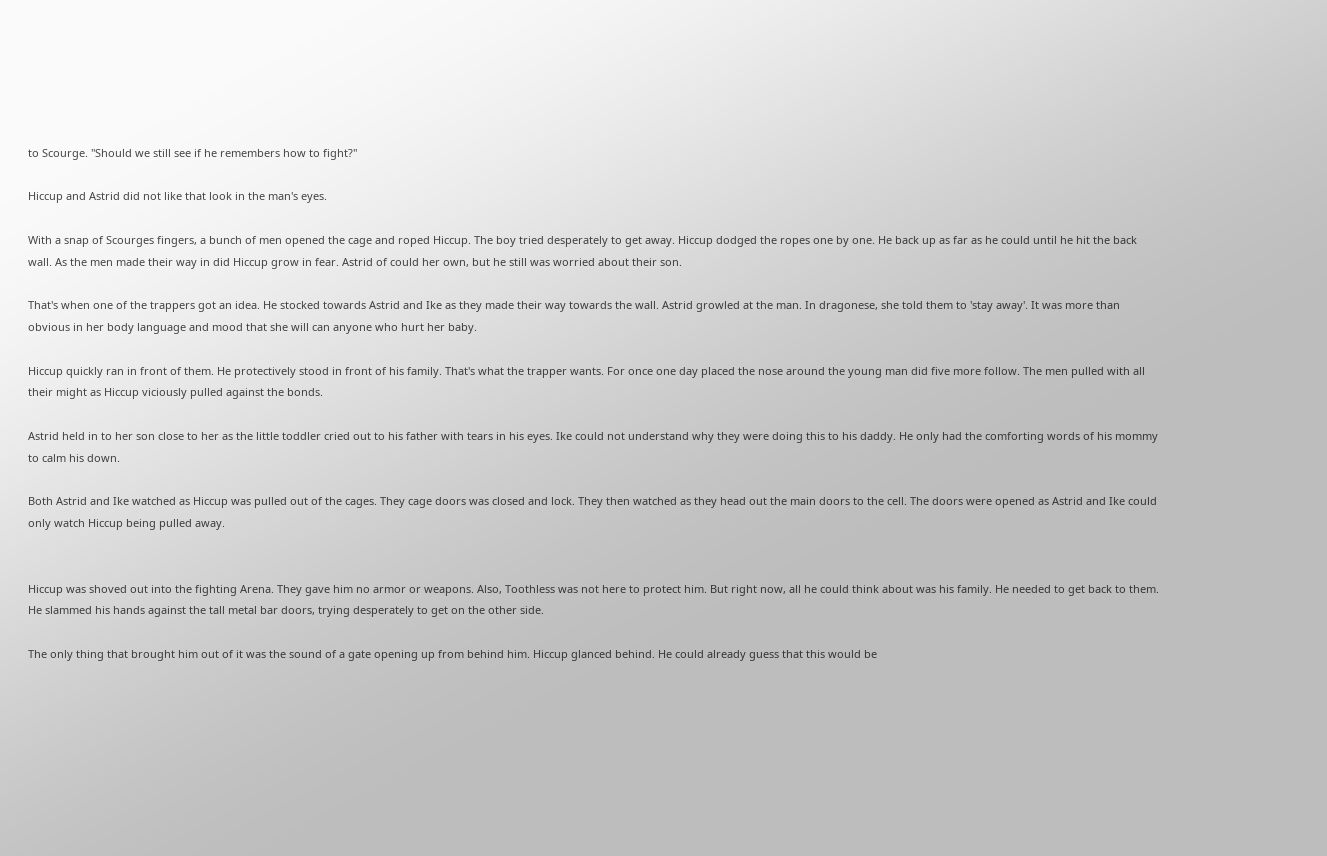to Scourge. "Should we still see if he remembers how to fight?"

Hiccup and Astrid did not like that look in the man's eyes.

With a snap of Scourges fingers, a bunch of men opened the cage and roped Hiccup. The boy tried desperately to get away. Hiccup dodged the ropes one by one. He back up as far as he could until he hit the back wall. As the men made their way in did Hiccup grow in fear. Astrid of could her own, but he still was worried about their son.

That's when one of the trappers got an idea. He stocked towards Astrid and Ike as they made their way towards the wall. Astrid growled at the man. In dragonese, she told them to 'stay away'. It was more than obvious in her body language and mood that she will can anyone who hurt her baby.

Hiccup quickly ran in front of them. He protectively stood in front of his family. That's what the trapper wants. For once one day placed the nose around the young man did five more follow. The men pulled with all their might as Hiccup viciously pulled against the bonds.

Astrid held in to her son close to her as the little toddler cried out to his father with tears in his eyes. Ike could not understand why they were doing this to his daddy. He only had the comforting words of his mommy to calm his down.

Both Astrid and Ike watched as Hiccup was pulled out of the cages. They cage doors was closed and lock. They then watched as they head out the main doors to the cell. The doors were opened as Astrid and Ike could only watch Hiccup being pulled away.


Hiccup was shoved out into the fighting Arena. They gave him no armor or weapons. Also, Toothless was not here to protect him. But right now, all he could think about was his family. He needed to get back to them. He slammed his hands against the tall metal bar doors, trying desperately to get on the other side.

The only thing that brought him out of it was the sound of a gate opening up from behind him. Hiccup glanced behind. He could already guess that this would be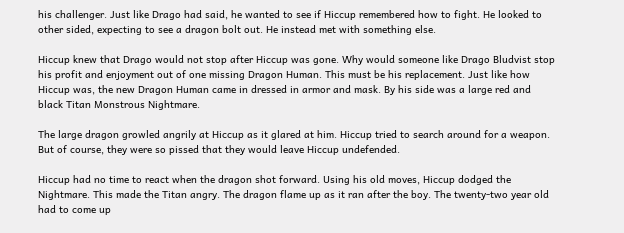his challenger. Just like Drago had said, he wanted to see if Hiccup remembered how to fight. He looked to other sided, expecting to see a dragon bolt out. He instead met with something else.

Hiccup knew that Drago would not stop after Hiccup was gone. Why would someone like Drago Bludvist stop his profit and enjoyment out of one missing Dragon Human. This must be his replacement. Just like how Hiccup was, the new Dragon Human came in dressed in armor and mask. By his side was a large red and black Titan Monstrous Nightmare.

The large dragon growled angrily at Hiccup as it glared at him. Hiccup tried to search around for a weapon. But of course, they were so pissed that they would leave Hiccup undefended.

Hiccup had no time to react when the dragon shot forward. Using his old moves, Hiccup dodged the Nightmare. This made the Titan angry. The dragon flame up as it ran after the boy. The twenty-two year old had to come up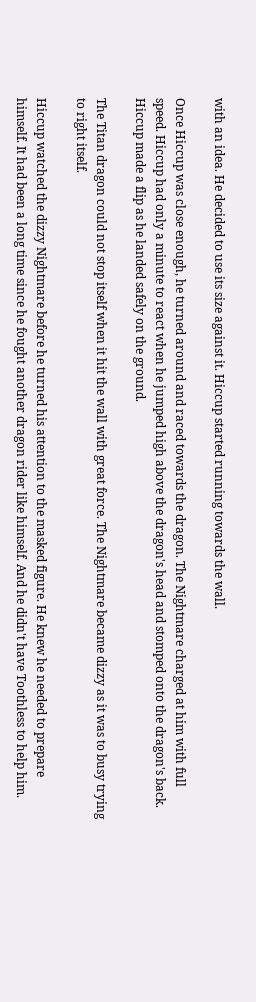with an idea. He decided to use its size against it. Hiccup started running towards the wall.

Once Hiccup was close enough, he turned around and raced towards the dragon. The Nightmare charged at him with full speed. Hiccup had only a minute to react when he jumped high above the dragon's head and stomped onto the dragon's back. Hiccup made a flip as he landed safely on the ground.

The Titan dragon could not stop itself when it hit the wall with great force. The Nightmare became dizzy as it was to busy trying to right itself.

Hiccup watched the dizzy Nightmare before he turned his attention to the masked figure. He knew he needed to prepare himself. It had been a long time since he fought another dragon rider like himself. And he didn't have Toothless to help him.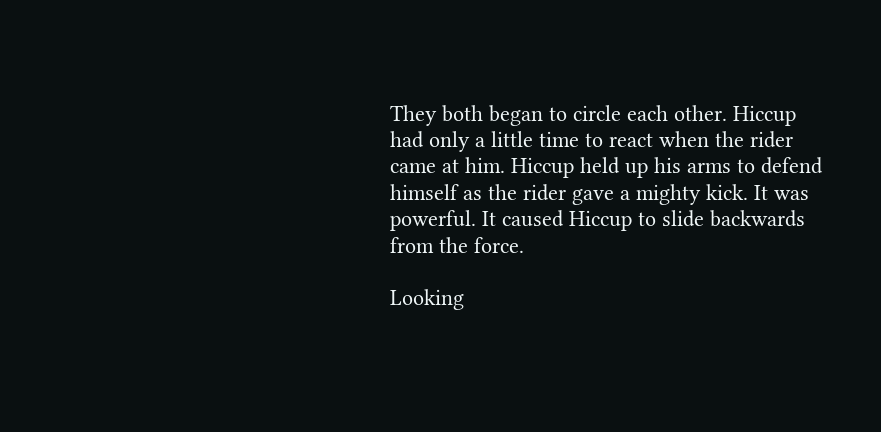They both began to circle each other. Hiccup had only a little time to react when the rider came at him. Hiccup held up his arms to defend himself as the rider gave a mighty kick. It was powerful. It caused Hiccup to slide backwards from the force.

Looking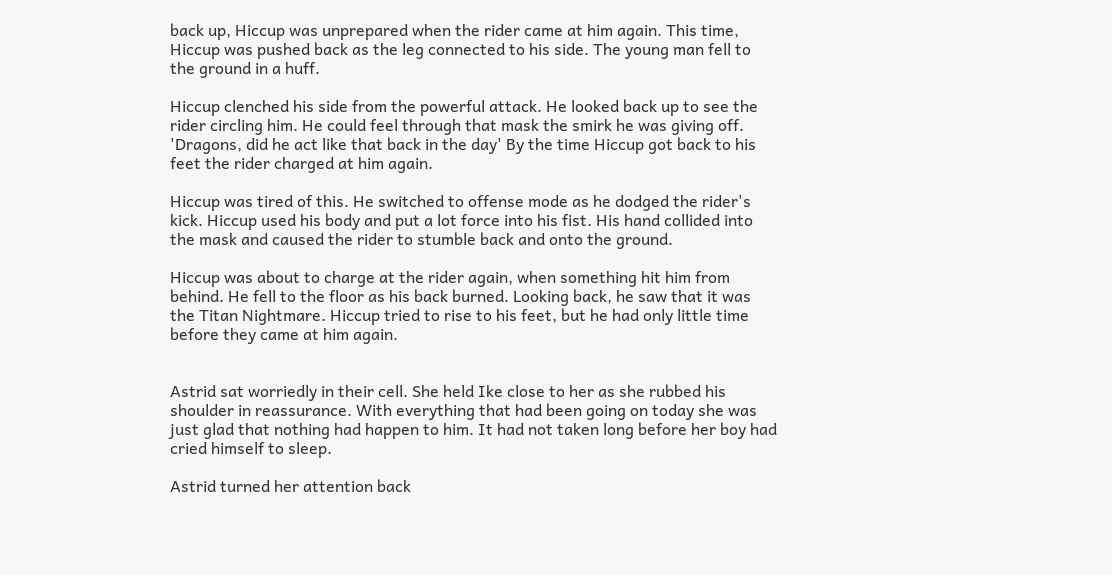back up, Hiccup was unprepared when the rider came at him again. This time, Hiccup was pushed back as the leg connected to his side. The young man fell to the ground in a huff.

Hiccup clenched his side from the powerful attack. He looked back up to see the rider circling him. He could feel through that mask the smirk he was giving off. 'Dragons, did he act like that back in the day' By the time Hiccup got back to his feet the rider charged at him again.

Hiccup was tired of this. He switched to offense mode as he dodged the rider's kick. Hiccup used his body and put a lot force into his fist. His hand collided into the mask and caused the rider to stumble back and onto the ground.

Hiccup was about to charge at the rider again, when something hit him from behind. He fell to the floor as his back burned. Looking back, he saw that it was the Titan Nightmare. Hiccup tried to rise to his feet, but he had only little time before they came at him again.


Astrid sat worriedly in their cell. She held Ike close to her as she rubbed his shoulder in reassurance. With everything that had been going on today she was just glad that nothing had happen to him. It had not taken long before her boy had cried himself to sleep.

Astrid turned her attention back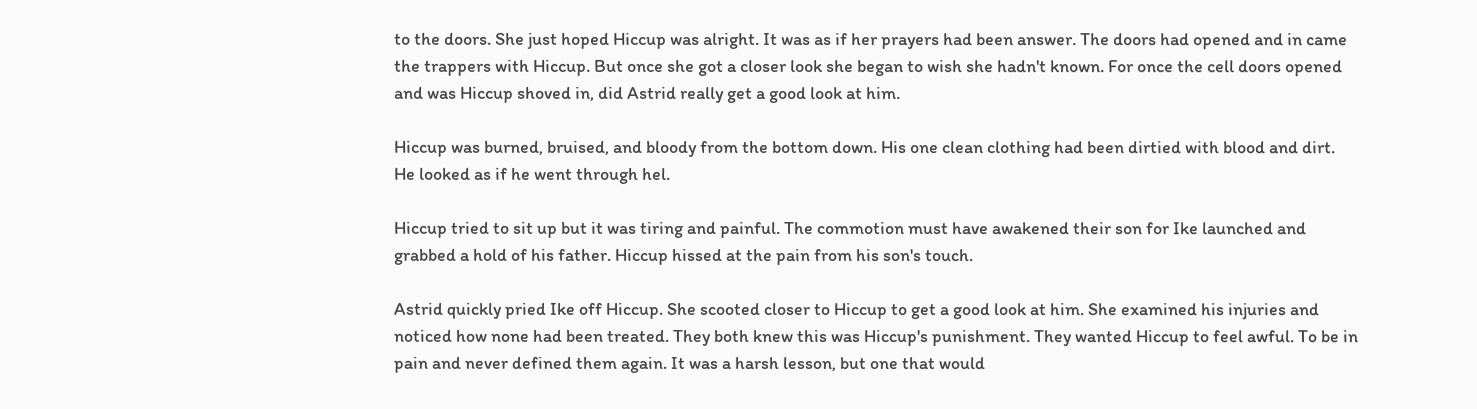to the doors. She just hoped Hiccup was alright. It was as if her prayers had been answer. The doors had opened and in came the trappers with Hiccup. But once she got a closer look she began to wish she hadn't known. For once the cell doors opened and was Hiccup shoved in, did Astrid really get a good look at him.

Hiccup was burned, bruised, and bloody from the bottom down. His one clean clothing had been dirtied with blood and dirt. He looked as if he went through hel.

Hiccup tried to sit up but it was tiring and painful. The commotion must have awakened their son for Ike launched and grabbed a hold of his father. Hiccup hissed at the pain from his son's touch.

Astrid quickly pried Ike off Hiccup. She scooted closer to Hiccup to get a good look at him. She examined his injuries and noticed how none had been treated. They both knew this was Hiccup's punishment. They wanted Hiccup to feel awful. To be in pain and never defined them again. It was a harsh lesson, but one that would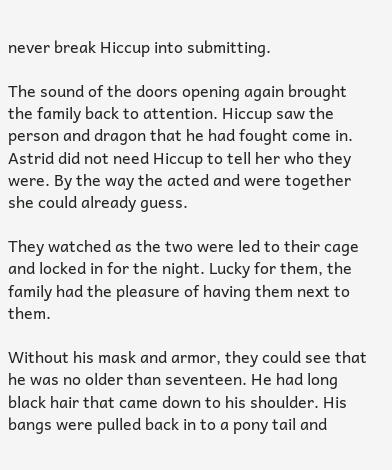never break Hiccup into submitting.

The sound of the doors opening again brought the family back to attention. Hiccup saw the person and dragon that he had fought come in. Astrid did not need Hiccup to tell her who they were. By the way the acted and were together she could already guess.

They watched as the two were led to their cage and locked in for the night. Lucky for them, the family had the pleasure of having them next to them.

Without his mask and armor, they could see that he was no older than seventeen. He had long black hair that came down to his shoulder. His bangs were pulled back in to a pony tail and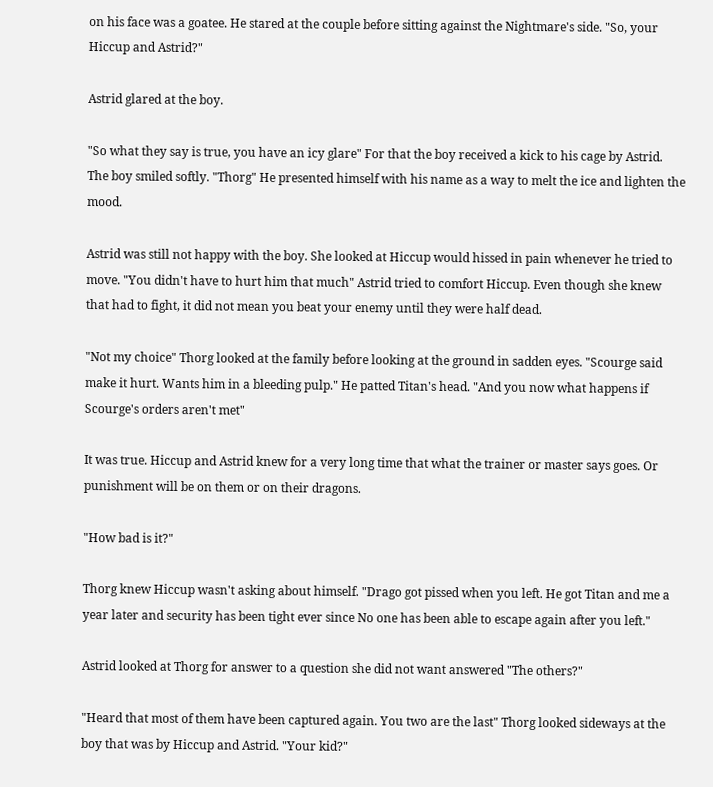on his face was a goatee. He stared at the couple before sitting against the Nightmare's side. "So, your Hiccup and Astrid?"

Astrid glared at the boy.

"So what they say is true, you have an icy glare" For that the boy received a kick to his cage by Astrid. The boy smiled softly. "Thorg" He presented himself with his name as a way to melt the ice and lighten the mood.

Astrid was still not happy with the boy. She looked at Hiccup would hissed in pain whenever he tried to move. "You didn't have to hurt him that much" Astrid tried to comfort Hiccup. Even though she knew that had to fight, it did not mean you beat your enemy until they were half dead.

"Not my choice" Thorg looked at the family before looking at the ground in sadden eyes. "Scourge said make it hurt. Wants him in a bleeding pulp." He patted Titan's head. "And you now what happens if Scourge's orders aren't met"

It was true. Hiccup and Astrid knew for a very long time that what the trainer or master says goes. Or punishment will be on them or on their dragons.

"How bad is it?"

Thorg knew Hiccup wasn't asking about himself. "Drago got pissed when you left. He got Titan and me a year later and security has been tight ever since No one has been able to escape again after you left."

Astrid looked at Thorg for answer to a question she did not want answered "The others?"

"Heard that most of them have been captured again. You two are the last" Thorg looked sideways at the boy that was by Hiccup and Astrid. "Your kid?"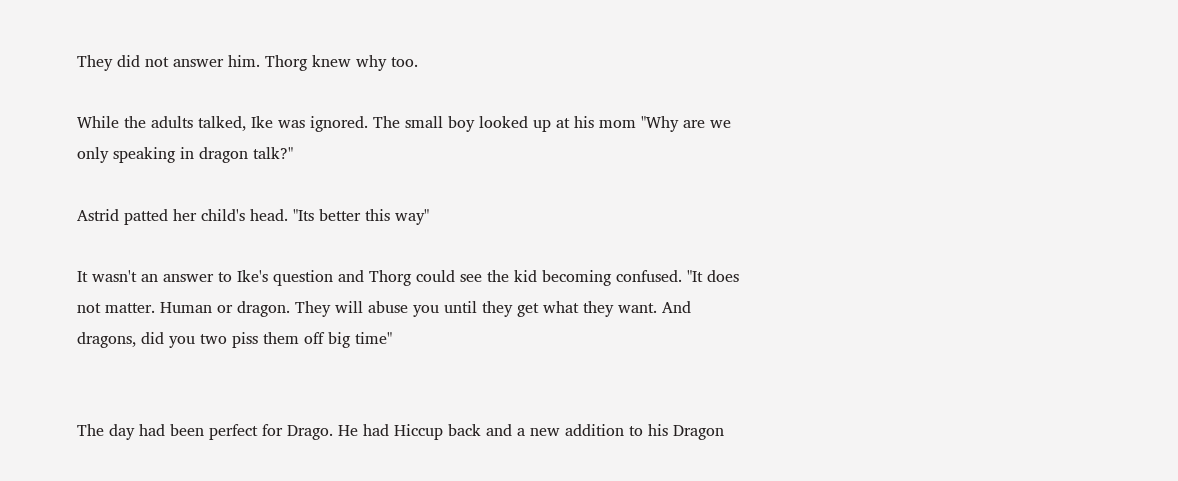They did not answer him. Thorg knew why too.

While the adults talked, Ike was ignored. The small boy looked up at his mom "Why are we only speaking in dragon talk?"

Astrid patted her child's head. "Its better this way"

It wasn't an answer to Ike's question and Thorg could see the kid becoming confused. "It does not matter. Human or dragon. They will abuse you until they get what they want. And dragons, did you two piss them off big time"


The day had been perfect for Drago. He had Hiccup back and a new addition to his Dragon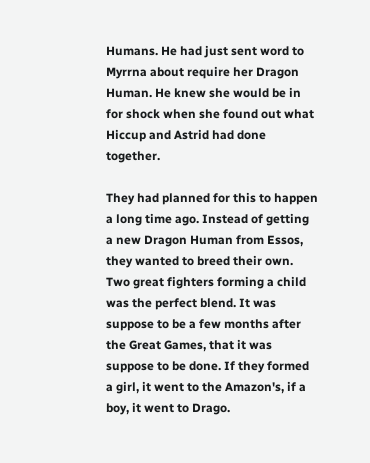Humans. He had just sent word to Myrrna about require her Dragon Human. He knew she would be in for shock when she found out what Hiccup and Astrid had done together.

They had planned for this to happen a long time ago. Instead of getting a new Dragon Human from Essos, they wanted to breed their own. Two great fighters forming a child was the perfect blend. It was suppose to be a few months after the Great Games, that it was suppose to be done. If they formed a girl, it went to the Amazon's, if a boy, it went to Drago.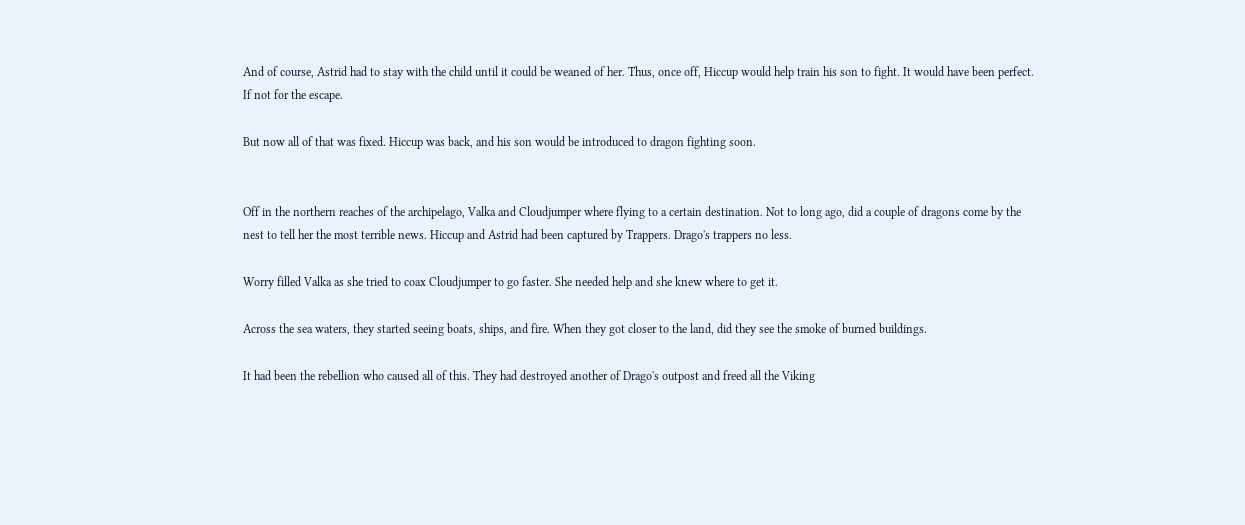And of course, Astrid had to stay with the child until it could be weaned of her. Thus, once off, Hiccup would help train his son to fight. It would have been perfect. If not for the escape.

But now all of that was fixed. Hiccup was back, and his son would be introduced to dragon fighting soon.


Off in the northern reaches of the archipelago, Valka and Cloudjumper where flying to a certain destination. Not to long ago, did a couple of dragons come by the nest to tell her the most terrible news. Hiccup and Astrid had been captured by Trappers. Drago's trappers no less.

Worry filled Valka as she tried to coax Cloudjumper to go faster. She needed help and she knew where to get it.

Across the sea waters, they started seeing boats, ships, and fire. When they got closer to the land, did they see the smoke of burned buildings.

It had been the rebellion who caused all of this. They had destroyed another of Drago's outpost and freed all the Viking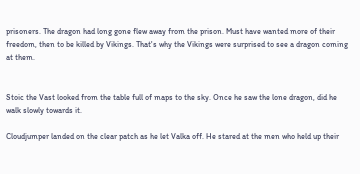prisoners. The dragon had long gone flew away from the prison. Must have wanted more of their freedom, then to be killed by Vikings. That's why the Vikings were surprised to see a dragon coming at them.


Stoic the Vast looked from the table full of maps to the sky. Once he saw the lone dragon, did he walk slowly towards it.

Cloudjumper landed on the clear patch as he let Valka off. He stared at the men who held up their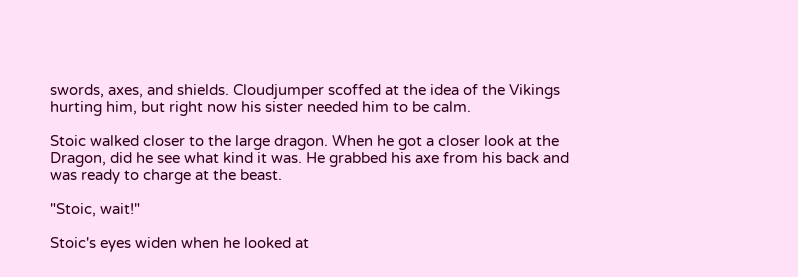swords, axes, and shields. Cloudjumper scoffed at the idea of the Vikings hurting him, but right now his sister needed him to be calm.

Stoic walked closer to the large dragon. When he got a closer look at the Dragon, did he see what kind it was. He grabbed his axe from his back and was ready to charge at the beast.

"Stoic, wait!"

Stoic's eyes widen when he looked at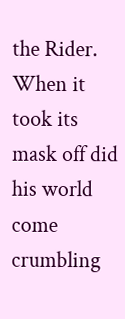the Rider. When it took its mask off did his world come crumbling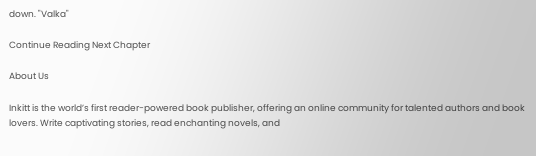down. "Valka"

Continue Reading Next Chapter

About Us

Inkitt is the world’s first reader-powered book publisher, offering an online community for talented authors and book lovers. Write captivating stories, read enchanting novels, and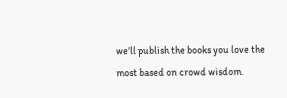we’ll publish the books you love the most based on crowd wisdom.